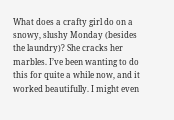What does a crafty girl do on a snowy, slushy Monday (besides the laundry)? She cracks her marbles. I’ve been wanting to do this for quite a while now, and it worked beautifully. I might even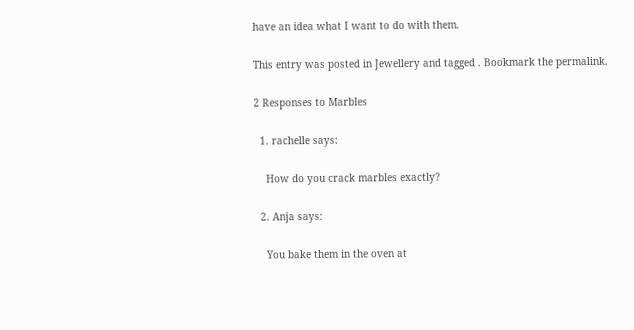have an idea what I want to do with them.

This entry was posted in Jewellery and tagged . Bookmark the permalink.

2 Responses to Marbles

  1. rachelle says:

    How do you crack marbles exactly?

  2. Anja says:

    You bake them in the oven at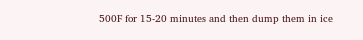500F for 15-20 minutes and then dump them in ice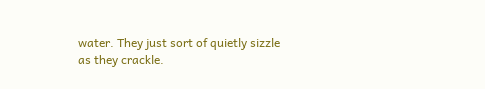water. They just sort of quietly sizzle as they crackle.